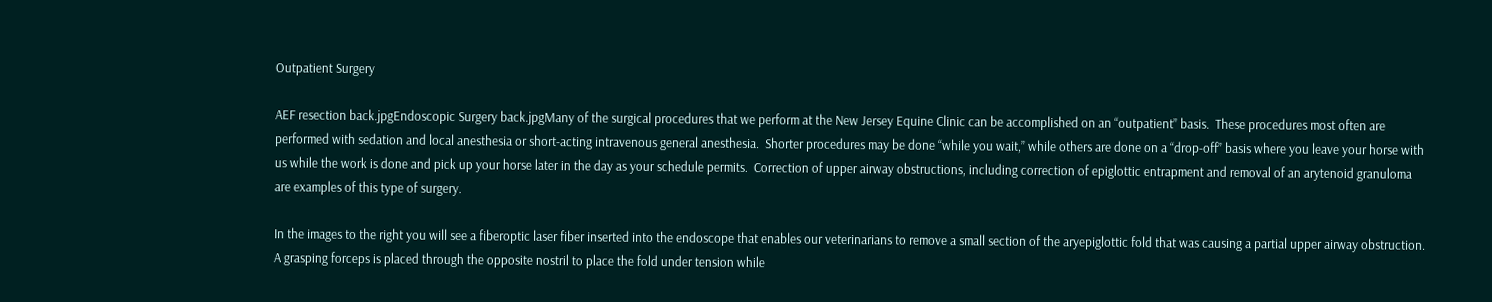Outpatient Surgery

AEF resection back.jpgEndoscopic Surgery back.jpgMany of the surgical procedures that we perform at the New Jersey Equine Clinic can be accomplished on an “outpatient” basis.  These procedures most often are performed with sedation and local anesthesia or short-acting intravenous general anesthesia.  Shorter procedures may be done “while you wait,” while others are done on a “drop-off” basis where you leave your horse with us while the work is done and pick up your horse later in the day as your schedule permits.  Correction of upper airway obstructions, including correction of epiglottic entrapment and removal of an arytenoid granuloma are examples of this type of surgery.

In the images to the right you will see a fiberoptic laser fiber inserted into the endoscope that enables our veterinarians to remove a small section of the aryepiglottic fold that was causing a partial upper airway obstruction.  A grasping forceps is placed through the opposite nostril to place the fold under tension while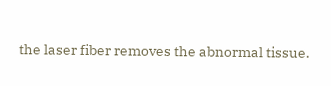the laser fiber removes the abnormal tissue.